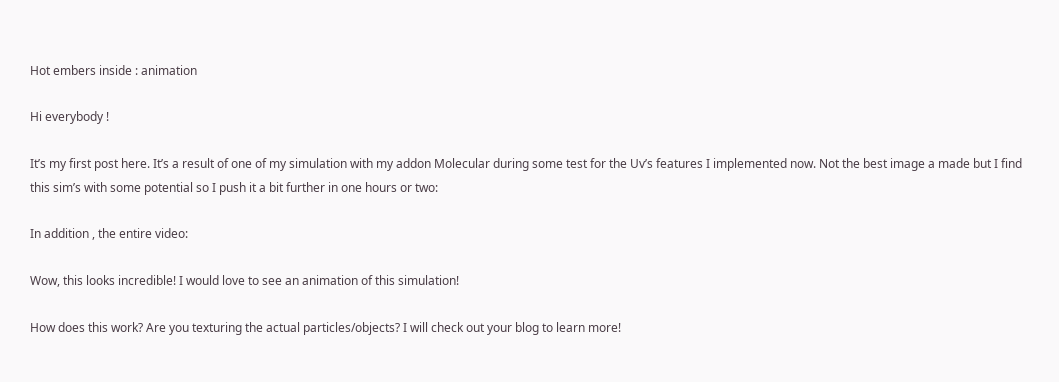Hot embers inside : animation

Hi everybody !

It’s my first post here. It’s a result of one of my simulation with my addon Molecular during some test for the Uv’s features I implemented now. Not the best image a made but I find this sim’s with some potential so I push it a bit further in one hours or two:

In addition , the entire video:

Wow, this looks incredible! I would love to see an animation of this simulation!

How does this work? Are you texturing the actual particles/objects? I will check out your blog to learn more!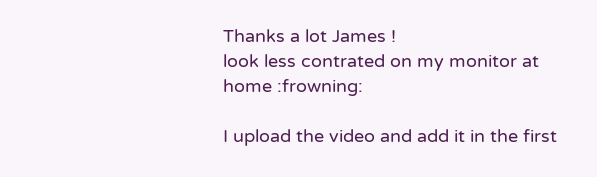Thanks a lot James !
look less contrated on my monitor at home :frowning:

I upload the video and add it in the first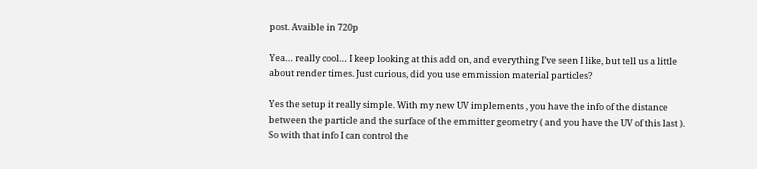post. Avaible in 720p

Yea… really cool… I keep looking at this add on, and everything I’ve seen I like, but tell us a little about render times. Just curious, did you use emmission material particles?

Yes the setup it really simple. With my new UV implements , you have the info of the distance between the particle and the surface of the emmitter geometry ( and you have the UV of this last ). So with that info I can control the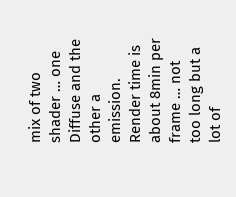mix of two shader … one Diffuse and the other a emission. Render time is about 8min per frame … not too long but a lot of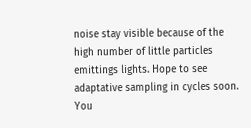noise stay visible because of the high number of little particles emittings lights. Hope to see adaptative sampling in cycles soon. You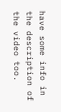have some info in the description of the video too.